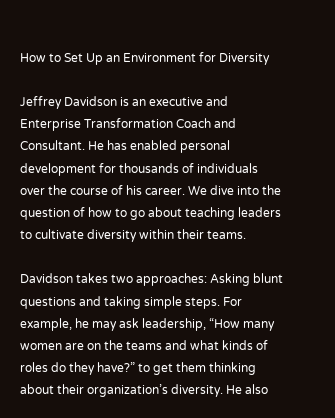How to Set Up an Environment for Diversity

Jeffrey Davidson is an executive and Enterprise Transformation Coach and Consultant. He has enabled personal development for thousands of individuals over the course of his career. We dive into the question of how to go about teaching leaders to cultivate diversity within their teams.

Davidson takes two approaches: Asking blunt questions and taking simple steps. For example, he may ask leadership, “How many women are on the teams and what kinds of roles do they have?” to get them thinking about their organization’s diversity. He also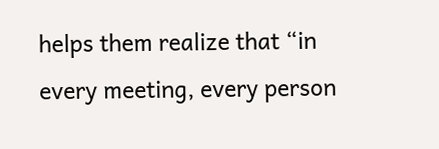helps them realize that “in every meeting, every person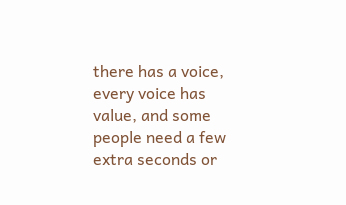there has a voice, every voice has value, and some people need a few extra seconds or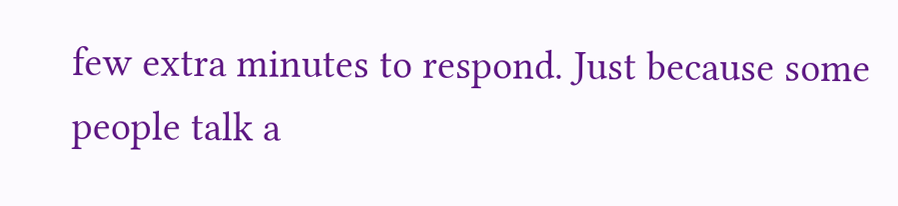few extra minutes to respond. Just because some people talk a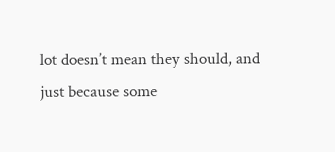lot doesn’t mean they should, and just because some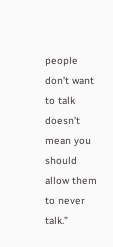people don’t want to talk doesn’t mean you should allow them to never talk.”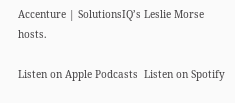Accenture | SolutionsIQ’s Leslie Morse hosts.

Listen on Apple Podcasts  Listen on Spotify